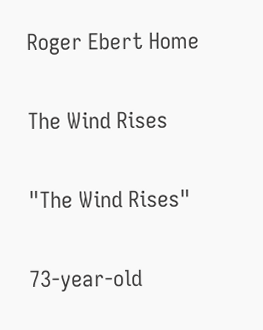Roger Ebert Home

The Wind Rises

"The Wind Rises"

73-year-old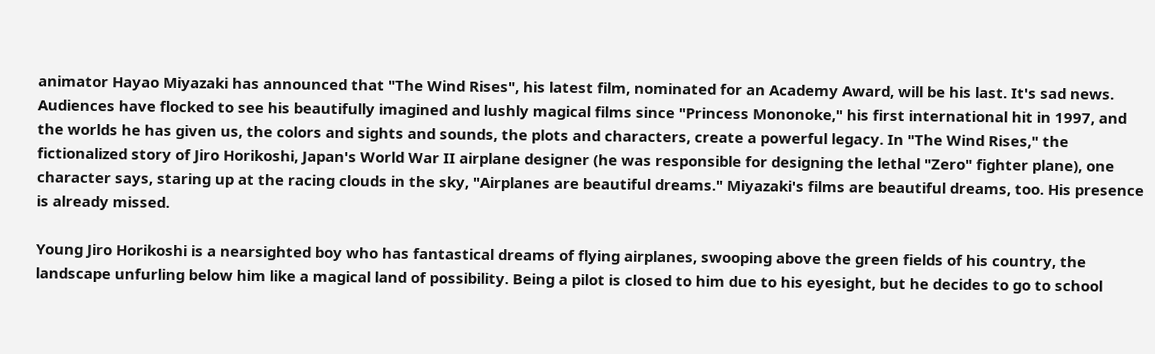animator Hayao Miyazaki has announced that "The Wind Rises", his latest film, nominated for an Academy Award, will be his last. It's sad news. Audiences have flocked to see his beautifully imagined and lushly magical films since "Princess Mononoke," his first international hit in 1997, and the worlds he has given us, the colors and sights and sounds, the plots and characters, create a powerful legacy. In "The Wind Rises," the fictionalized story of Jiro Horikoshi, Japan's World War II airplane designer (he was responsible for designing the lethal "Zero" fighter plane), one character says, staring up at the racing clouds in the sky, "Airplanes are beautiful dreams." Miyazaki's films are beautiful dreams, too. His presence is already missed.

Young Jiro Horikoshi is a nearsighted boy who has fantastical dreams of flying airplanes, swooping above the green fields of his country, the landscape unfurling below him like a magical land of possibility. Being a pilot is closed to him due to his eyesight, but he decides to go to school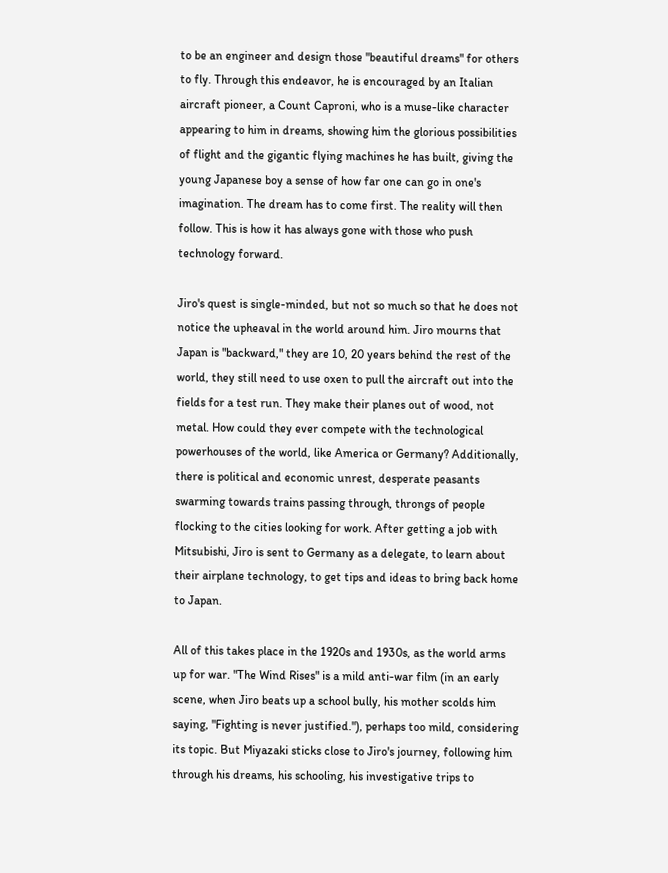to be an engineer and design those "beautiful dreams" for others to fly. Through this endeavor, he is encouraged by an Italian aircraft pioneer, a Count Caproni, who is a muse-like character appearing to him in dreams, showing him the glorious possibilities of flight and the gigantic flying machines he has built, giving the young Japanese boy a sense of how far one can go in one's imagination. The dream has to come first. The reality will then follow. This is how it has always gone with those who push technology forward.

Jiro's quest is single-minded, but not so much so that he does not notice the upheaval in the world around him. Jiro mourns that Japan is "backward," they are 10, 20 years behind the rest of the world, they still need to use oxen to pull the aircraft out into the fields for a test run. They make their planes out of wood, not metal. How could they ever compete with the technological powerhouses of the world, like America or Germany? Additionally, there is political and economic unrest, desperate peasants swarming towards trains passing through, throngs of people flocking to the cities looking for work. After getting a job with Mitsubishi, Jiro is sent to Germany as a delegate, to learn about their airplane technology, to get tips and ideas to bring back home to Japan.

All of this takes place in the 1920s and 1930s, as the world arms up for war. "The Wind Rises" is a mild anti-war film (in an early scene, when Jiro beats up a school bully, his mother scolds him saying, "Fighting is never justified."), perhaps too mild, considering its topic. But Miyazaki sticks close to Jiro's journey, following him through his dreams, his schooling, his investigative trips to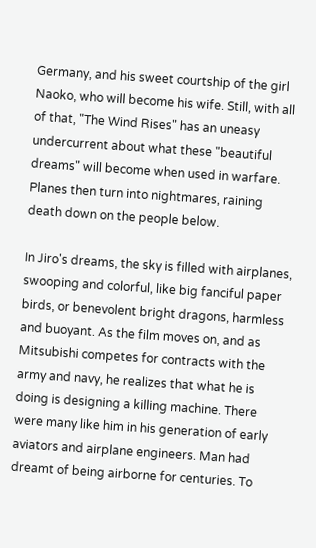Germany, and his sweet courtship of the girl Naoko, who will become his wife. Still, with all of that, "The Wind Rises" has an uneasy undercurrent about what these "beautiful dreams" will become when used in warfare. Planes then turn into nightmares, raining death down on the people below.

In Jiro's dreams, the sky is filled with airplanes, swooping and colorful, like big fanciful paper birds, or benevolent bright dragons, harmless and buoyant. As the film moves on, and as Mitsubishi competes for contracts with the army and navy, he realizes that what he is doing is designing a killing machine. There were many like him in his generation of early aviators and airplane engineers. Man had dreamt of being airborne for centuries. To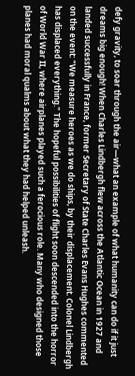defy gravity, to soar through the air—what an example of what humanity can do if it just dreams big enough! When Charles Lindbergh flew across the Atlantic Ocean in 1927 and landed successfully in France, former Secretary of State Charles Evans Hughes commented on the event: "We measure heroes as we do ships, by their displacement. Colonel Lindbergh has displaced everything." The hopeful possibilities of flight soon descended into the horror of World War II, where airplanes played such a ferocious role. Many who designed those planes had moral qualms about what they had helped unleash.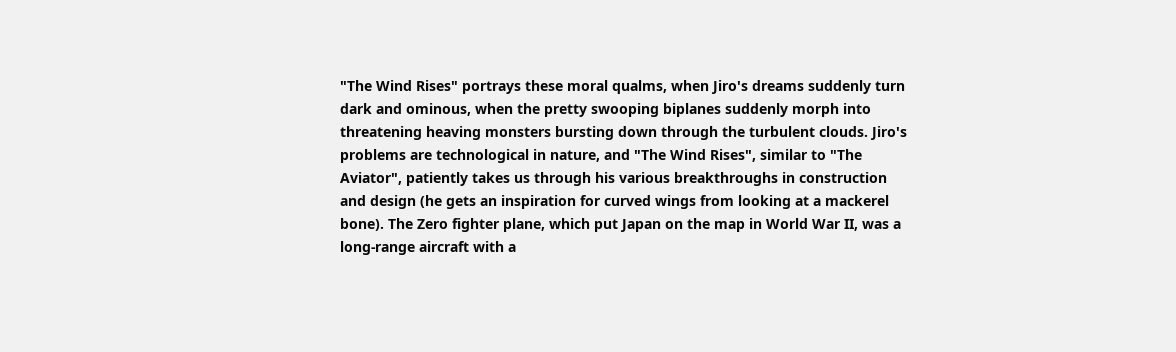"The Wind Rises" portrays these moral qualms, when Jiro's dreams suddenly turn dark and ominous, when the pretty swooping biplanes suddenly morph into threatening heaving monsters bursting down through the turbulent clouds. Jiro's problems are technological in nature, and "The Wind Rises", similar to "The Aviator", patiently takes us through his various breakthroughs in construction and design (he gets an inspiration for curved wings from looking at a mackerel bone). The Zero fighter plane, which put Japan on the map in World War II, was a long-range aircraft with a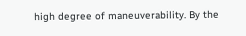high degree of maneuverability. By the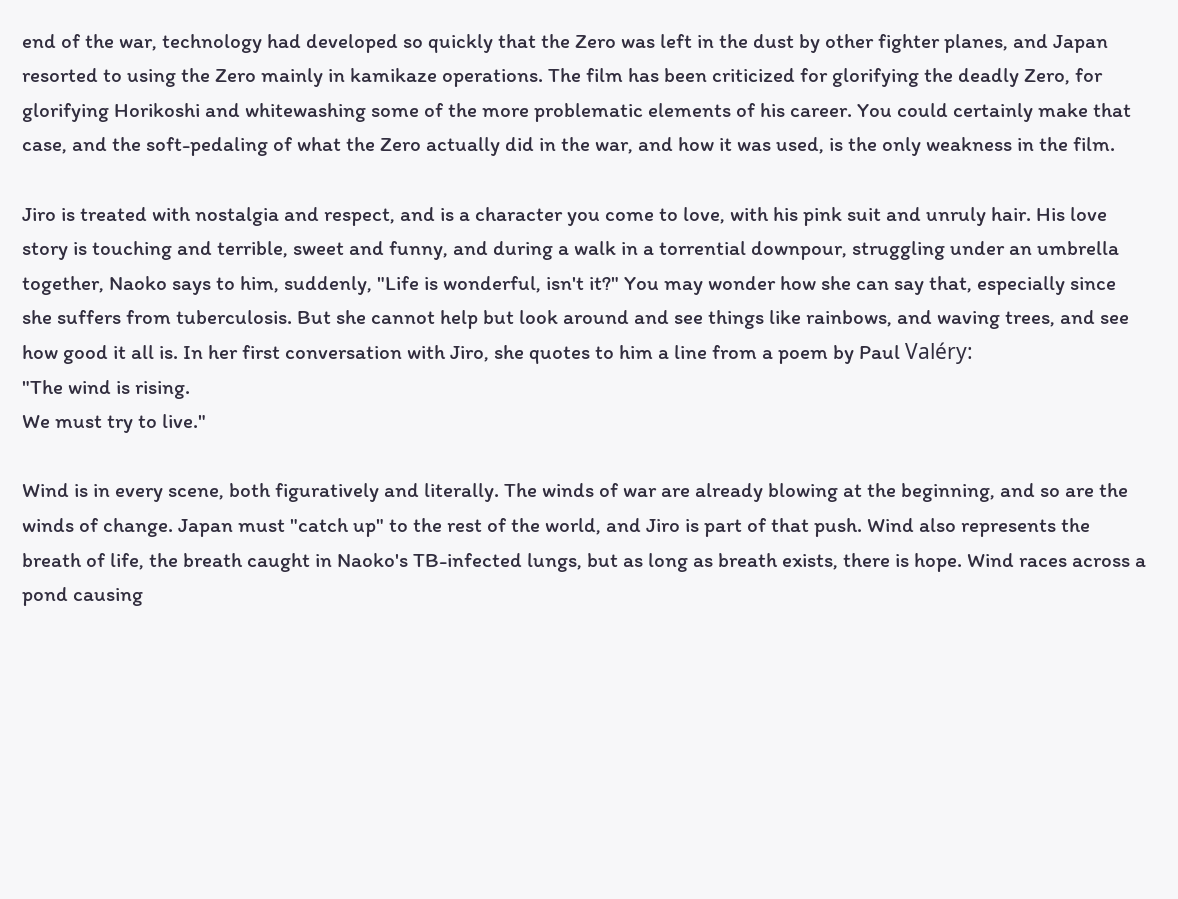end of the war, technology had developed so quickly that the Zero was left in the dust by other fighter planes, and Japan resorted to using the Zero mainly in kamikaze operations. The film has been criticized for glorifying the deadly Zero, for glorifying Horikoshi and whitewashing some of the more problematic elements of his career. You could certainly make that case, and the soft-pedaling of what the Zero actually did in the war, and how it was used, is the only weakness in the film.

Jiro is treated with nostalgia and respect, and is a character you come to love, with his pink suit and unruly hair. His love story is touching and terrible, sweet and funny, and during a walk in a torrential downpour, struggling under an umbrella together, Naoko says to him, suddenly, "Life is wonderful, isn't it?" You may wonder how she can say that, especially since she suffers from tuberculosis. But she cannot help but look around and see things like rainbows, and waving trees, and see how good it all is. In her first conversation with Jiro, she quotes to him a line from a poem by Paul Valéry:
"The wind is rising.
We must try to live."

Wind is in every scene, both figuratively and literally. The winds of war are already blowing at the beginning, and so are the winds of change. Japan must "catch up" to the rest of the world, and Jiro is part of that push. Wind also represents the breath of life, the breath caught in Naoko's TB-infected lungs, but as long as breath exists, there is hope. Wind races across a pond causing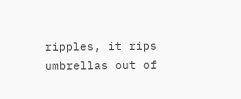ripples, it rips umbrellas out of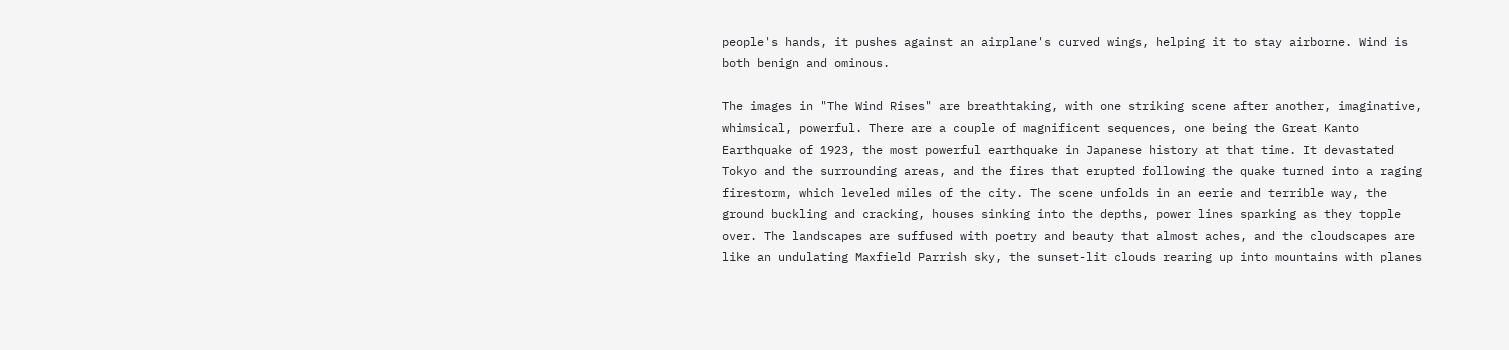people's hands, it pushes against an airplane's curved wings, helping it to stay airborne. Wind is both benign and ominous.

The images in "The Wind Rises" are breathtaking, with one striking scene after another, imaginative, whimsical, powerful. There are a couple of magnificent sequences, one being the Great Kanto Earthquake of 1923, the most powerful earthquake in Japanese history at that time. It devastated Tokyo and the surrounding areas, and the fires that erupted following the quake turned into a raging firestorm, which leveled miles of the city. The scene unfolds in an eerie and terrible way, the ground buckling and cracking, houses sinking into the depths, power lines sparking as they topple over. The landscapes are suffused with poetry and beauty that almost aches, and the cloudscapes are like an undulating Maxfield Parrish sky, the sunset-lit clouds rearing up into mountains with planes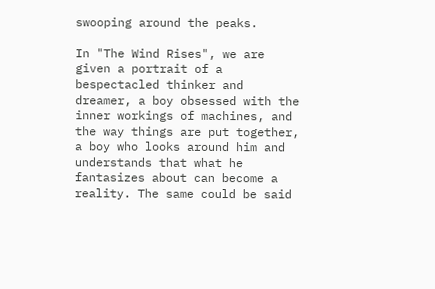swooping around the peaks.

In "The Wind Rises", we are given a portrait of a bespectacled thinker and dreamer, a boy obsessed with the inner workings of machines, and the way things are put together, a boy who looks around him and understands that what he fantasizes about can become a reality. The same could be said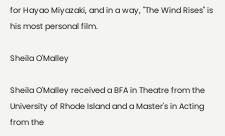for Hayao Miyazaki, and in a way, "The Wind Rises" is his most personal film.

Sheila O'Malley

Sheila O'Malley received a BFA in Theatre from the University of Rhode Island and a Master's in Acting from the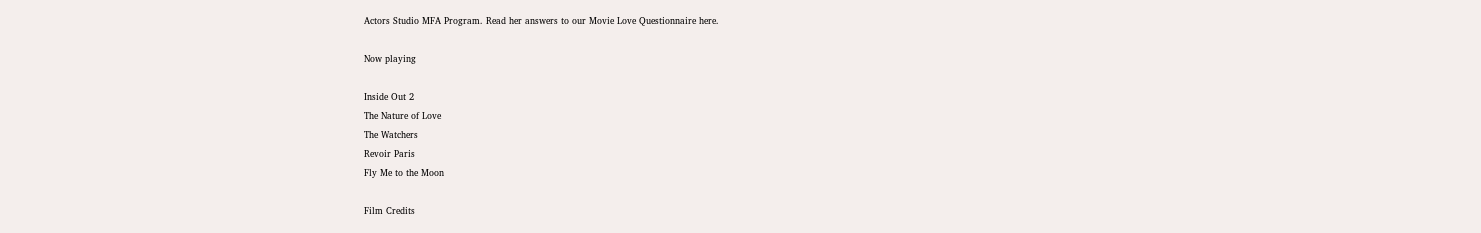Actors Studio MFA Program. Read her answers to our Movie Love Questionnaire here.

Now playing

Inside Out 2
The Nature of Love
The Watchers
Revoir Paris
Fly Me to the Moon

Film Credits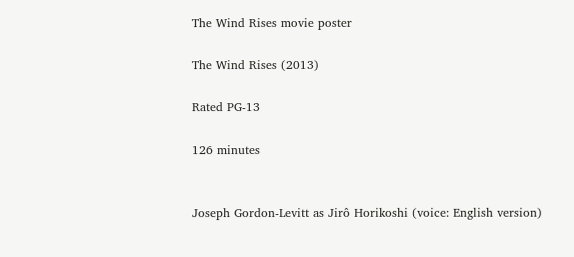The Wind Rises movie poster

The Wind Rises (2013)

Rated PG-13

126 minutes


Joseph Gordon-Levitt as Jirô Horikoshi (voice: English version)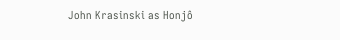John Krasinski as Honjô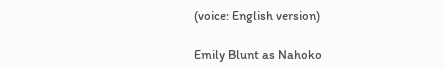(voice: English version)

Emily Blunt as Nahoko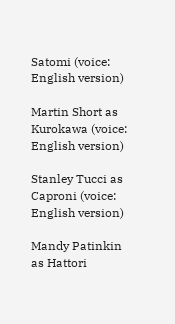Satomi (voice: English version)

Martin Short as Kurokawa (voice: English version)

Stanley Tucci as Caproni (voice: English version)

Mandy Patinkin as Hattori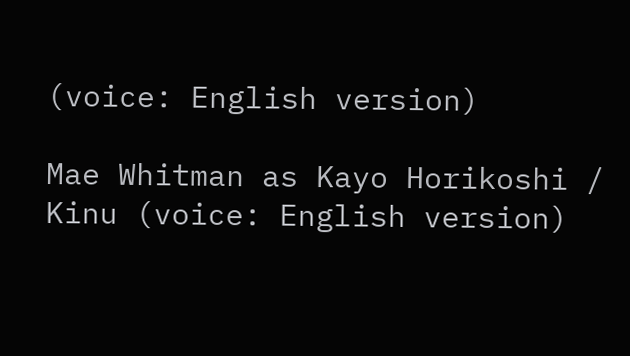(voice: English version)

Mae Whitman as Kayo Horikoshi / Kinu (voice: English version)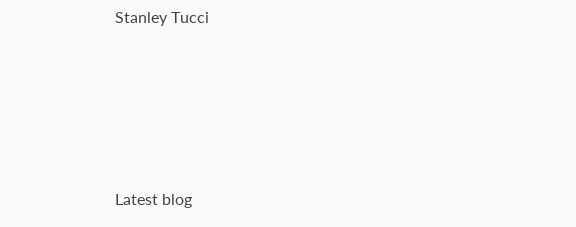Stanley Tucci





Latest blog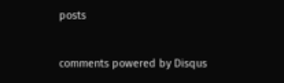posts


comments powered by Disqus